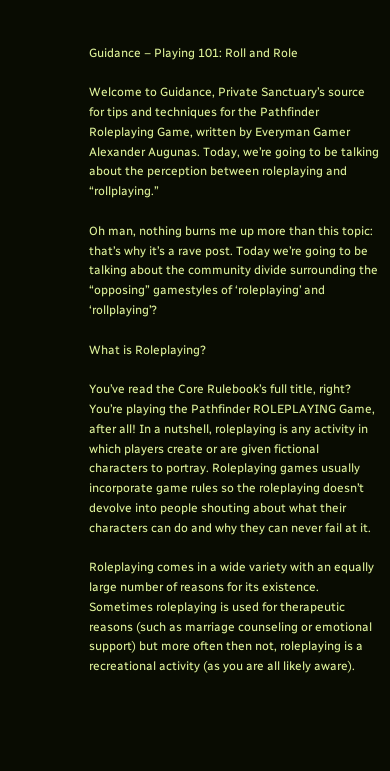Guidance – Playing 101: Roll and Role

Welcome to Guidance, Private Sanctuary’s source for tips and techniques for the Pathfinder Roleplaying Game, written by Everyman Gamer Alexander Augunas. Today, we’re going to be talking about the perception between roleplaying and “rollplaying.”

Oh man, nothing burns me up more than this topic: that’s why it’s a rave post. Today we’re going to be talking about the community divide surrounding the “opposing” gamestyles of ‘roleplaying’ and ‘rollplaying’?

What is Roleplaying?

You’ve read the Core Rulebook’s full title, right? You’re playing the Pathfinder ROLEPLAYING Game, after all! In a nutshell, roleplaying is any activity in which players create or are given fictional characters to portray. Roleplaying games usually incorporate game rules so the roleplaying doesn’t devolve into people shouting about what their characters can do and why they can never fail at it.

Roleplaying comes in a wide variety with an equally large number of reasons for its existence. Sometimes roleplaying is used for therapeutic reasons (such as marriage counseling or emotional support) but more often then not, roleplaying is a recreational activity (as you are all likely aware).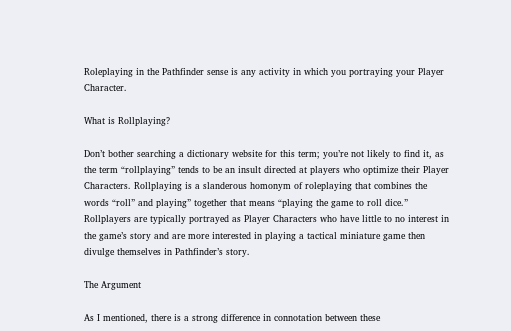Roleplaying in the Pathfinder sense is any activity in which you portraying your Player Character.

What is Rollplaying?

Don’t bother searching a dictionary website for this term; you’re not likely to find it, as the term “rollplaying” tends to be an insult directed at players who optimize their Player Characters. Rollplaying is a slanderous homonym of roleplaying that combines the words “roll” and playing” together that means “playing the game to roll dice.” Rollplayers are typically portrayed as Player Characters who have little to no interest in the game’s story and are more interested in playing a tactical miniature game then divulge themselves in Pathfinder’s story.

The Argument

As I mentioned, there is a strong difference in connotation between these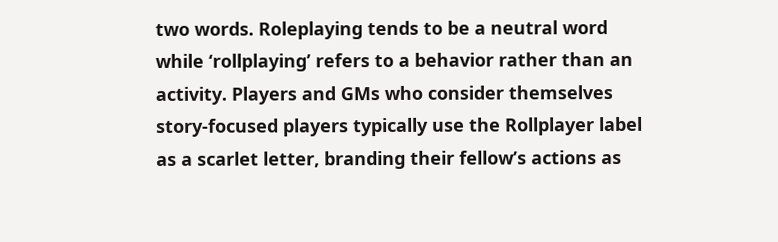two words. Roleplaying tends to be a neutral word while ‘rollplaying’ refers to a behavior rather than an activity. Players and GMs who consider themselves story-focused players typically use the Rollplayer label as a scarlet letter, branding their fellow’s actions as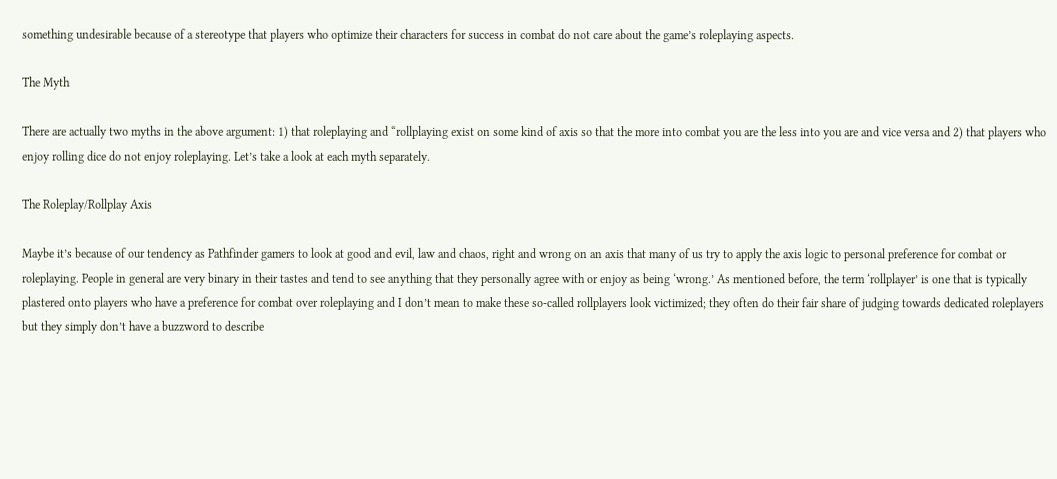something undesirable because of a stereotype that players who optimize their characters for success in combat do not care about the game’s roleplaying aspects.

The Myth

There are actually two myths in the above argument: 1) that roleplaying and “rollplaying exist on some kind of axis so that the more into combat you are the less into you are and vice versa and 2) that players who enjoy rolling dice do not enjoy roleplaying. Let’s take a look at each myth separately.

The Roleplay/Rollplay Axis

Maybe it’s because of our tendency as Pathfinder gamers to look at good and evil, law and chaos, right and wrong on an axis that many of us try to apply the axis logic to personal preference for combat or roleplaying. People in general are very binary in their tastes and tend to see anything that they personally agree with or enjoy as being ‘wrong.’ As mentioned before, the term ‘rollplayer’ is one that is typically plastered onto players who have a preference for combat over roleplaying and I don’t mean to make these so-called rollplayers look victimized; they often do their fair share of judging towards dedicated roleplayers but they simply don’t have a buzzword to describe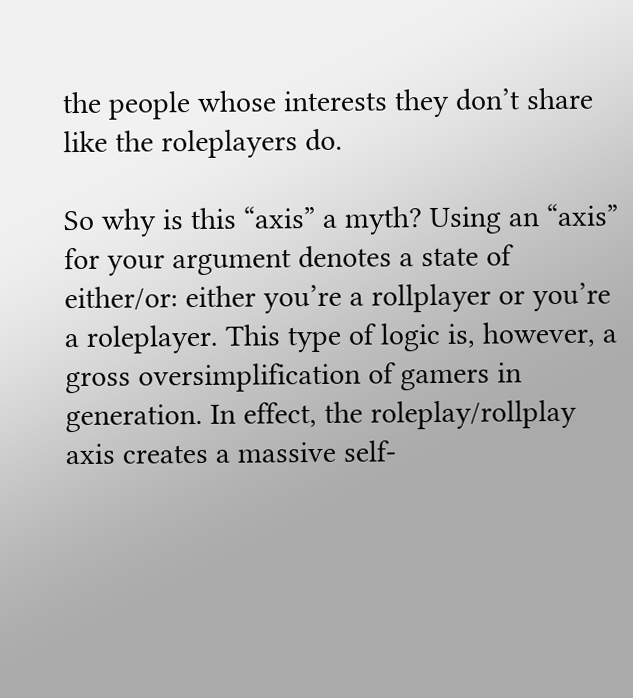the people whose interests they don’t share like the roleplayers do.

So why is this “axis” a myth? Using an “axis” for your argument denotes a state of either/or: either you’re a rollplayer or you’re a roleplayer. This type of logic is, however, a gross oversimplification of gamers in generation. In effect, the roleplay/rollplay axis creates a massive self-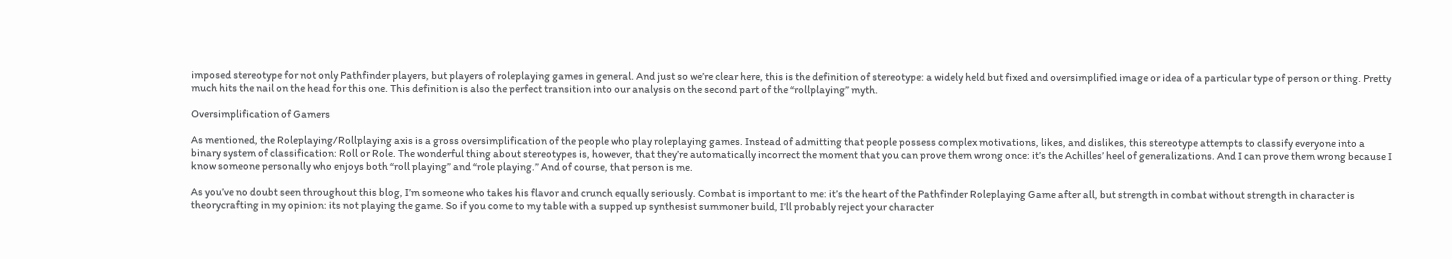imposed stereotype for not only Pathfinder players, but players of roleplaying games in general. And just so we’re clear here, this is the definition of stereotype: a widely held but fixed and oversimplified image or idea of a particular type of person or thing. Pretty much hits the nail on the head for this one. This definition is also the perfect transition into our analysis on the second part of the “rollplaying” myth.

Oversimplification of Gamers

As mentioned, the Roleplaying/Rollplaying axis is a gross oversimplification of the people who play roleplaying games. Instead of admitting that people possess complex motivations, likes, and dislikes, this stereotype attempts to classify everyone into a binary system of classification: Roll or Role. The wonderful thing about stereotypes is, however, that they’re automatically incorrect the moment that you can prove them wrong once: it’s the Achilles’ heel of generalizations. And I can prove them wrong because I know someone personally who enjoys both “roll playing” and “role playing.” And of course, that person is me.

As you’ve no doubt seen throughout this blog, I’m someone who takes his flavor and crunch equally seriously. Combat is important to me: it’s the heart of the Pathfinder Roleplaying Game after all, but strength in combat without strength in character is theorycrafting in my opinion: its not playing the game. So if you come to my table with a supped up synthesist summoner build, I’ll probably reject your character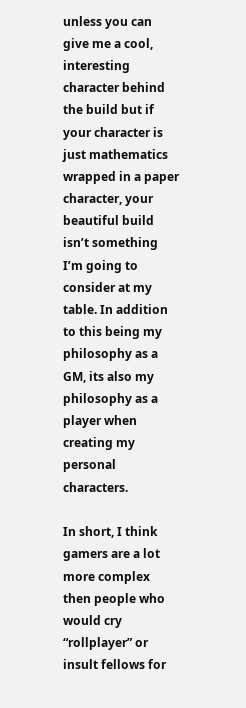unless you can give me a cool, interesting character behind the build but if your character is just mathematics wrapped in a paper character, your beautiful build isn’t something I’m going to consider at my table. In addition to this being my philosophy as a GM, its also my philosophy as a player when creating my personal characters.

In short, I think gamers are a lot more complex then people who would cry “rollplayer” or insult fellows for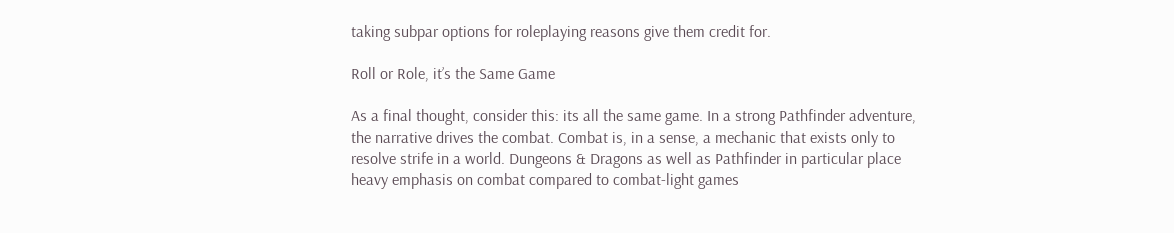taking subpar options for roleplaying reasons give them credit for.

Roll or Role, it’s the Same Game

As a final thought, consider this: its all the same game. In a strong Pathfinder adventure, the narrative drives the combat. Combat is, in a sense, a mechanic that exists only to resolve strife in a world. Dungeons & Dragons as well as Pathfinder in particular place heavy emphasis on combat compared to combat-light games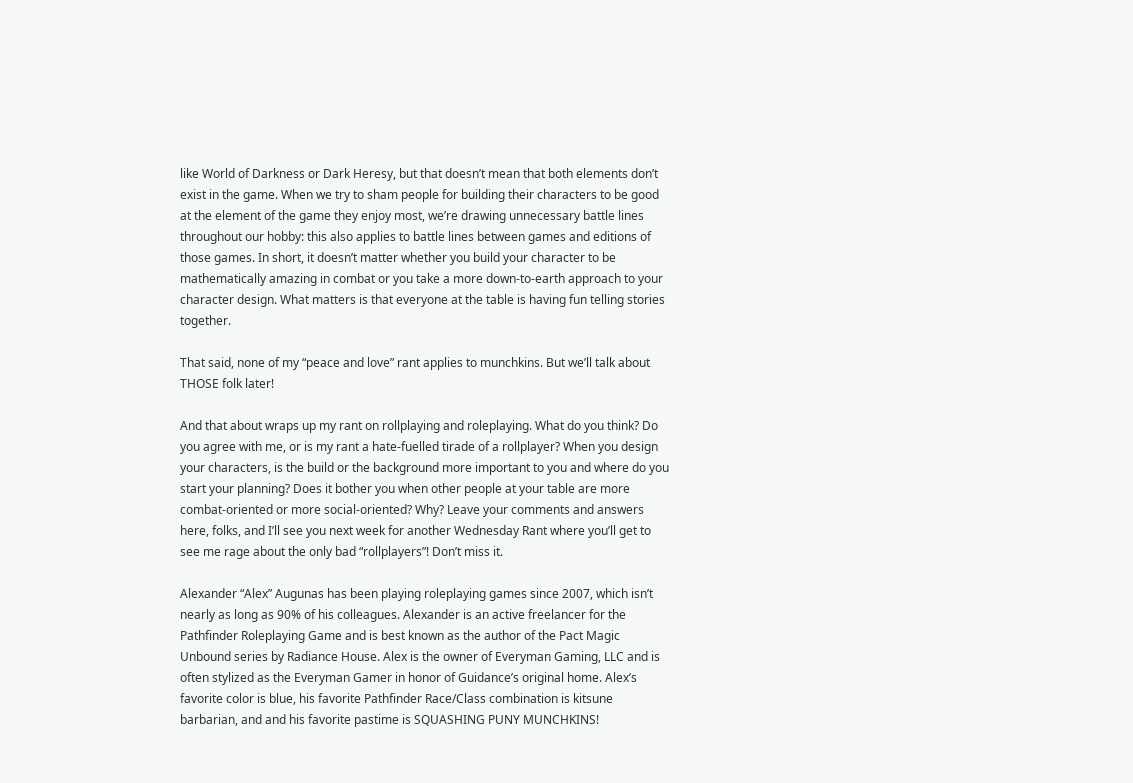like World of Darkness or Dark Heresy, but that doesn’t mean that both elements don’t exist in the game. When we try to sham people for building their characters to be good at the element of the game they enjoy most, we’re drawing unnecessary battle lines throughout our hobby: this also applies to battle lines between games and editions of those games. In short, it doesn’t matter whether you build your character to be mathematically amazing in combat or you take a more down-to-earth approach to your character design. What matters is that everyone at the table is having fun telling stories together.

That said, none of my “peace and love” rant applies to munchkins. But we’ll talk about THOSE folk later!

And that about wraps up my rant on rollplaying and roleplaying. What do you think? Do you agree with me, or is my rant a hate-fuelled tirade of a rollplayer? When you design your characters, is the build or the background more important to you and where do you start your planning? Does it bother you when other people at your table are more combat-oriented or more social-oriented? Why? Leave your comments and answers here, folks, and I’ll see you next week for another Wednesday Rant where you’ll get to see me rage about the only bad “rollplayers”! Don’t miss it.

Alexander “Alex” Augunas has been playing roleplaying games since 2007, which isn’t nearly as long as 90% of his colleagues. Alexander is an active freelancer for the Pathfinder Roleplaying Game and is best known as the author of the Pact Magic Unbound series by Radiance House. Alex is the owner of Everyman Gaming, LLC and is often stylized as the Everyman Gamer in honor of Guidance’s original home. Alex’s favorite color is blue, his favorite Pathfinder Race/Class combination is kitsune barbarian, and and his favorite pastime is SQUASHING PUNY MUNCHKINS!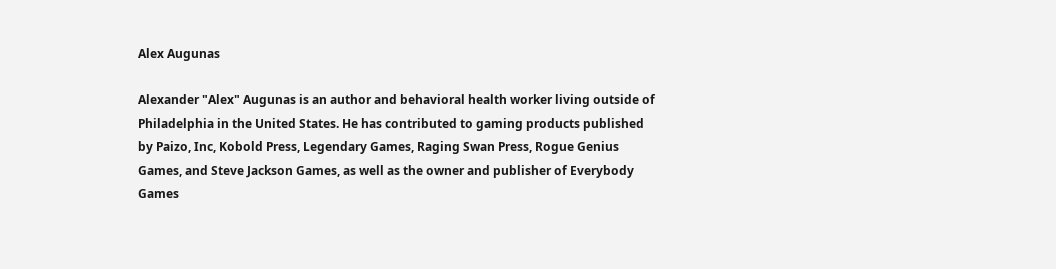Alex Augunas

Alexander "Alex" Augunas is an author and behavioral health worker living outside of Philadelphia in the United States. He has contributed to gaming products published by Paizo, Inc, Kobold Press, Legendary Games, Raging Swan Press, Rogue Genius Games, and Steve Jackson Games, as well as the owner and publisher of Everybody Games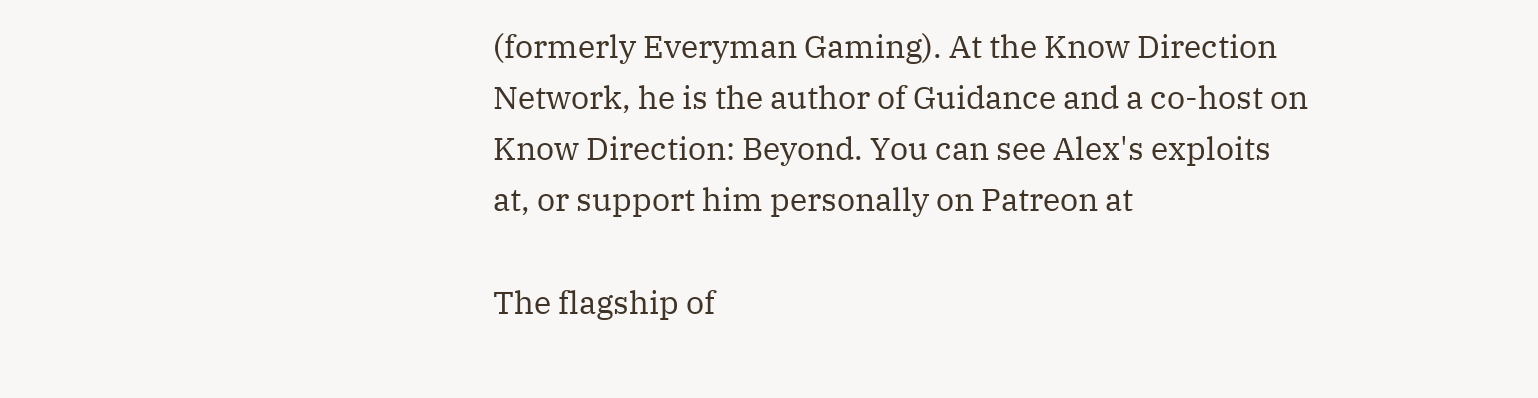(formerly Everyman Gaming). At the Know Direction Network, he is the author of Guidance and a co-host on Know Direction: Beyond. You can see Alex's exploits at, or support him personally on Patreon at

The flagship of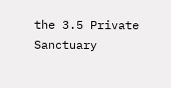the 3.5 Private Sanctuary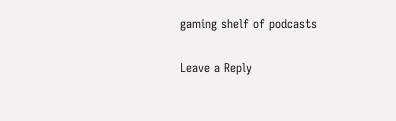gaming shelf of podcasts

Leave a Reply